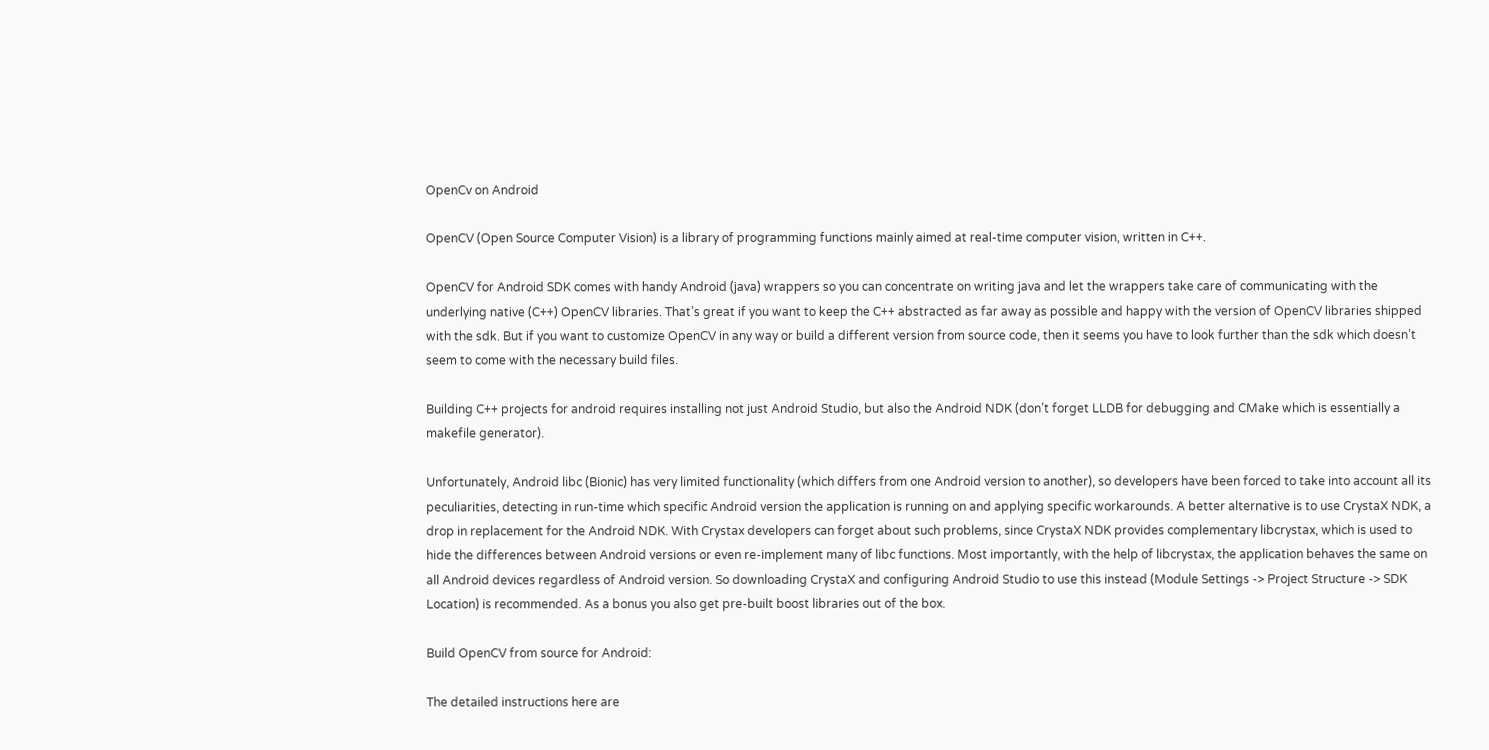OpenCv on Android

OpenCV (Open Source Computer Vision) is a library of programming functions mainly aimed at real-time computer vision, written in C++.

OpenCV for Android SDK comes with handy Android (java) wrappers so you can concentrate on writing java and let the wrappers take care of communicating with the underlying native (C++) OpenCV libraries. That’s great if you want to keep the C++ abstracted as far away as possible and happy with the version of OpenCV libraries shipped with the sdk. But if you want to customize OpenCV in any way or build a different version from source code, then it seems you have to look further than the sdk which doesn’t seem to come with the necessary build files.

Building C++ projects for android requires installing not just Android Studio, but also the Android NDK (don’t forget LLDB for debugging and CMake which is essentially a makefile generator).

Unfortunately, Android libc (Bionic) has very limited functionality (which differs from one Android version to another), so developers have been forced to take into account all its peculiarities, detecting in run-time which specific Android version the application is running on and applying specific workarounds. A better alternative is to use CrystaX NDK, a drop in replacement for the Android NDK. With Crystax developers can forget about such problems, since CrystaX NDK provides complementary libcrystax, which is used to hide the differences between Android versions or even re-implement many of libc functions. Most importantly, with the help of libcrystax, the application behaves the same on all Android devices regardless of Android version. So downloading CrystaX and configuring Android Studio to use this instead (Module Settings -> Project Structure -> SDK Location) is recommended. As a bonus you also get pre-built boost libraries out of the box.

Build OpenCV from source for Android:

The detailed instructions here are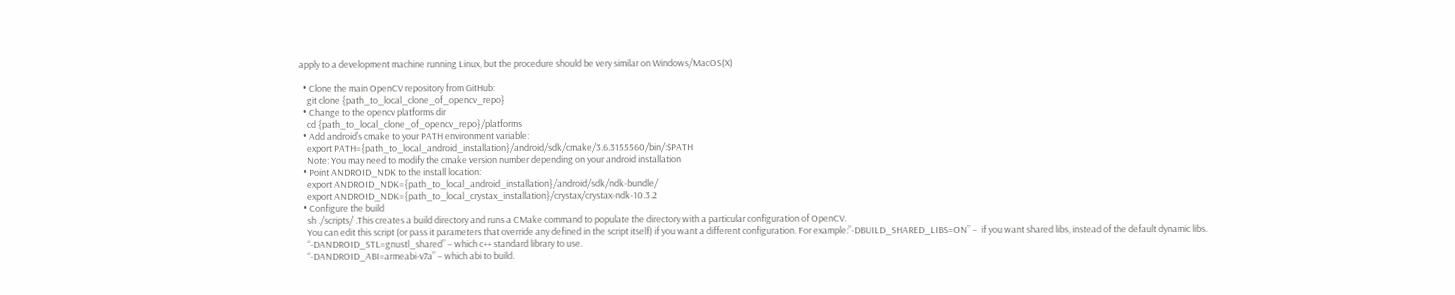apply to a development machine running Linux, but the procedure should be very similar on Windows/MacOS(X)

  • Clone the main OpenCV repository from GitHub:
    git clone {path_to_local_clone_of_opencv_repo}
  • Change to the opencv platforms dir
    cd {path_to_local_clone_of_opencv_repo}/platforms
  • Add android’s cmake to your PATH environment variable:
    export PATH={path_to_local_android_installation}/android/sdk/cmake/3.6.3155560/bin/:$PATH
    Note: You may need to modify the cmake version number depending on your android installation
  • Point ANDROID_NDK to the install location:
    export ANDROID_NDK={path_to_local_android_installation}/android/sdk/ndk-bundle/
    export ANDROID_NDK={path_to_local_crystax_installation}/crystax/crystax-ndk-10.3.2
  • Configure the build
    sh ./scripts/ .This creates a build directory and runs a CMake command to populate the directory with a particular configuration of OpenCV.
    You can edit this script (or pass it parameters that override any defined in the script itself) if you want a different configuration. For example:”-DBUILD_SHARED_LIBS=ON” –  if you want shared libs, instead of the default dynamic libs.
    “-DANDROID_STL=gnustl_shared” – which c++ standard library to use.
    “-DANDROID_ABI=armeabi-v7a” – which abi to build.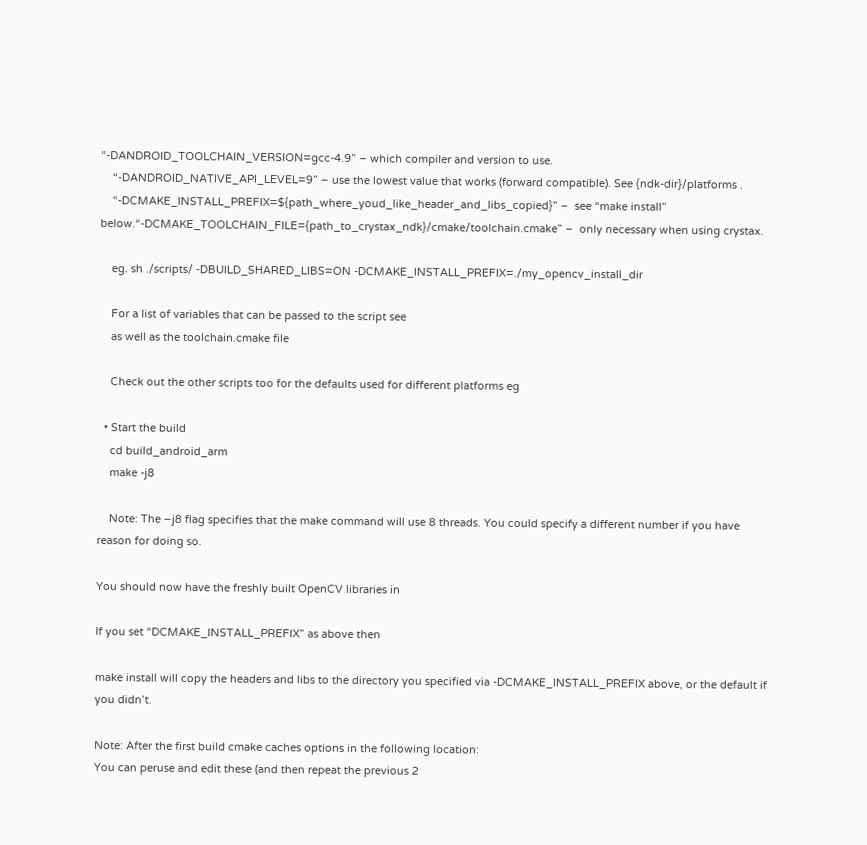“-DANDROID_TOOLCHAIN_VERSION=gcc-4.9” – which compiler and version to use.
    “-DANDROID_NATIVE_API_LEVEL=9” – use the lowest value that works (forward compatible). See {ndk-dir}/platforms .
    “-DCMAKE_INSTALL_PREFIX=${path_where_youd_like_header_and_libs_copied}” –  see “make install” below.“-DCMAKE_TOOLCHAIN_FILE={path_to_crystax_ndk}/cmake/toolchain.cmake” –  only necessary when using crystax.

    eg. sh ./scripts/ -DBUILD_SHARED_LIBS=ON -DCMAKE_INSTALL_PREFIX=./my_opencv_install_dir

    For a list of variables that can be passed to the script see
    as well as the toolchain.cmake file

    Check out the other scripts too for the defaults used for different platforms eg

  • Start the build
    cd build_android_arm
    make -j8

    Note: The –j8 flag specifies that the make command will use 8 threads. You could specify a different number if you have reason for doing so.

You should now have the freshly built OpenCV libraries in

If you set “DCMAKE_INSTALL_PREFIX” as above then

make install will copy the headers and libs to the directory you specified via -DCMAKE_INSTALL_PREFIX above, or the default if you didn’t.

Note: After the first build cmake caches options in the following location:
You can peruse and edit these (and then repeat the previous 2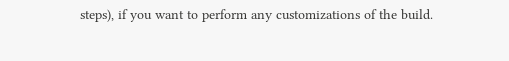steps), if you want to perform any customizations of the build.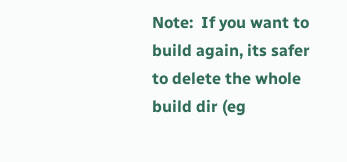Note:  If you want to build again, its safer to delete the whole build dir (eg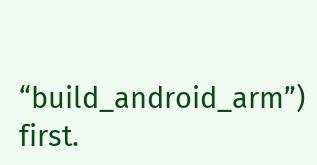“build_android_arm”) first.